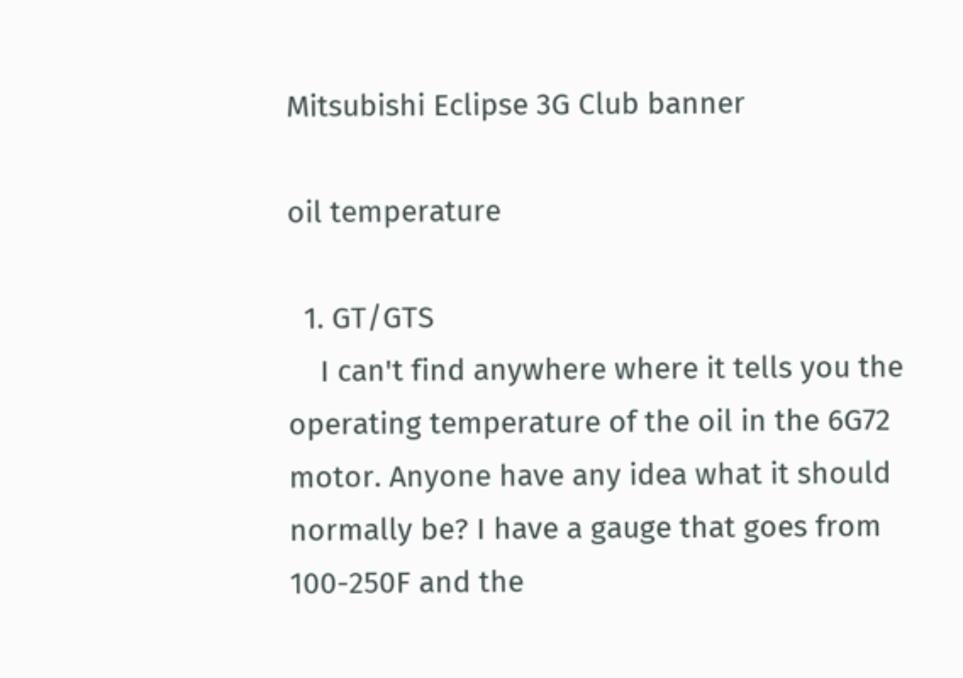Mitsubishi Eclipse 3G Club banner

oil temperature

  1. GT/GTS
    I can't find anywhere where it tells you the operating temperature of the oil in the 6G72 motor. Anyone have any idea what it should normally be? I have a gauge that goes from 100-250F and the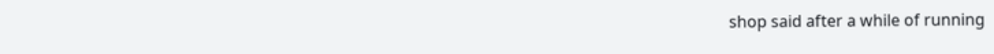shop said after a while of running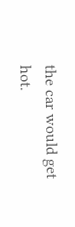the car would get hot.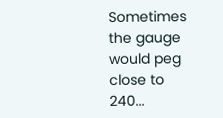Sometimes the gauge would peg close to 240...